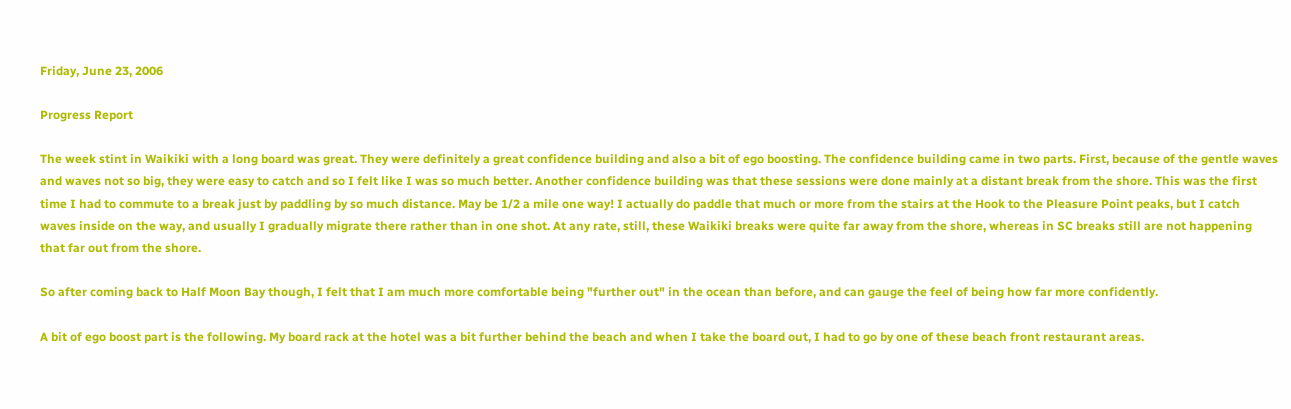Friday, June 23, 2006

Progress Report

The week stint in Waikiki with a long board was great. They were definitely a great confidence building and also a bit of ego boosting. The confidence building came in two parts. First, because of the gentle waves and waves not so big, they were easy to catch and so I felt like I was so much better. Another confidence building was that these sessions were done mainly at a distant break from the shore. This was the first time I had to commute to a break just by paddling by so much distance. May be 1/2 a mile one way! I actually do paddle that much or more from the stairs at the Hook to the Pleasure Point peaks, but I catch waves inside on the way, and usually I gradually migrate there rather than in one shot. At any rate, still, these Waikiki breaks were quite far away from the shore, whereas in SC breaks still are not happening that far out from the shore.

So after coming back to Half Moon Bay though, I felt that I am much more comfortable being "further out" in the ocean than before, and can gauge the feel of being how far more confidently.

A bit of ego boost part is the following. My board rack at the hotel was a bit further behind the beach and when I take the board out, I had to go by one of these beach front restaurant areas.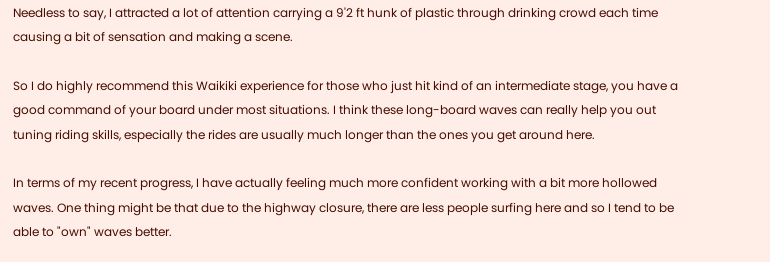Needless to say, I attracted a lot of attention carrying a 9'2 ft hunk of plastic through drinking crowd each time causing a bit of sensation and making a scene.

So I do highly recommend this Waikiki experience for those who just hit kind of an intermediate stage, you have a good command of your board under most situations. I think these long-board waves can really help you out tuning riding skills, especially the rides are usually much longer than the ones you get around here.

In terms of my recent progress, I have actually feeling much more confident working with a bit more hollowed waves. One thing might be that due to the highway closure, there are less people surfing here and so I tend to be able to "own" waves better.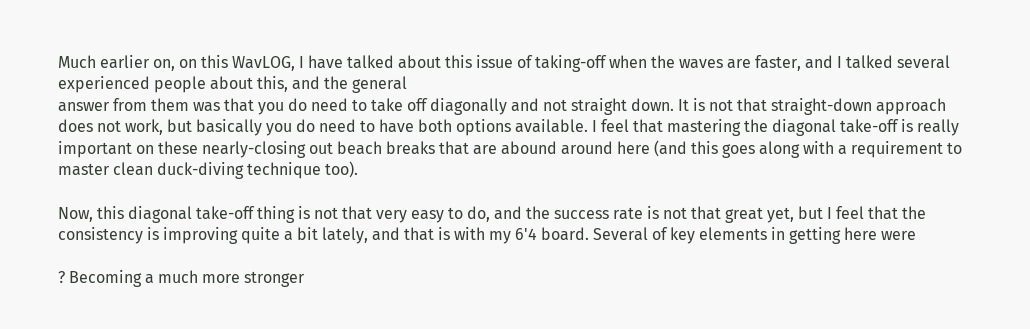Much earlier on, on this WavLOG, I have talked about this issue of taking-off when the waves are faster, and I talked several experienced people about this, and the general
answer from them was that you do need to take off diagonally and not straight down. It is not that straight-down approach does not work, but basically you do need to have both options available. I feel that mastering the diagonal take-off is really important on these nearly-closing out beach breaks that are abound around here (and this goes along with a requirement to master clean duck-diving technique too).

Now, this diagonal take-off thing is not that very easy to do, and the success rate is not that great yet, but I feel that the consistency is improving quite a bit lately, and that is with my 6'4 board. Several of key elements in getting here were

? Becoming a much more stronger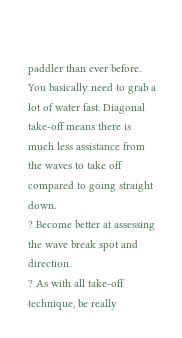paddler than ever before. You basically need to grab a lot of water fast. Diagonal take-off means there is much less assistance from the waves to take off compared to going straight down.
? Become better at assessing the wave break spot and direction.
? As with all take-off technique, be really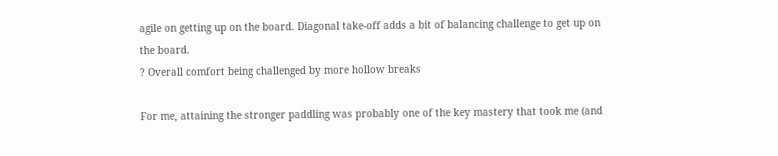agile on getting up on the board. Diagonal take-off adds a bit of balancing challenge to get up on the board.
? Overall comfort being challenged by more hollow breaks

For me, attaining the stronger paddling was probably one of the key mastery that took me (and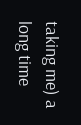taking me) a long time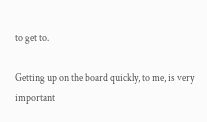to get to.

Getting up on the board quickly, to me, is very important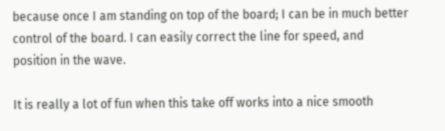because once I am standing on top of the board; I can be in much better control of the board. I can easily correct the line for speed, and position in the wave.

It is really a lot of fun when this take off works into a nice smooth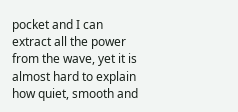pocket and I can extract all the power from the wave, yet it is almost hard to explain how quiet, smooth and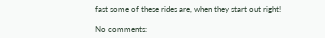fast some of these rides are, when they start out right!

No comments: